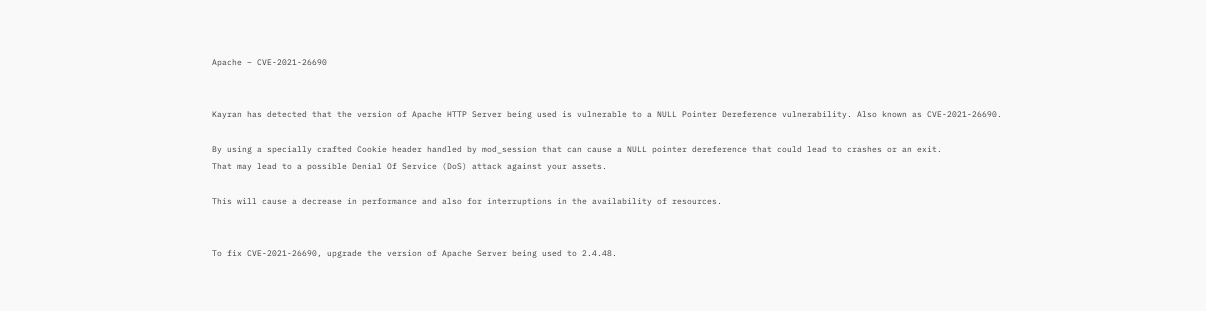Apache – CVE-2021-26690


Kayran has detected that the version of Apache HTTP Server being used is vulnerable to a NULL Pointer Dereference vulnerability. Also known as CVE-2021-26690.

By using a specially crafted Cookie header handled by mod_session that can cause a NULL pointer dereference that could lead to crashes or an exit.
That may lead to a possible Denial Of Service (DoS) attack against your assets.

This will cause a decrease in performance and also for interruptions in the availability of resources.


To fix CVE-2021-26690, upgrade the version of Apache Server being used to 2.4.48.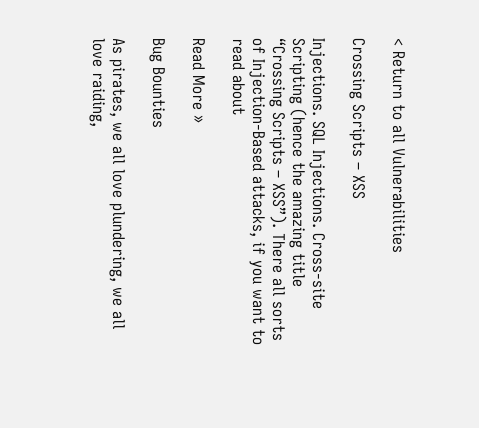< Return to all Vulnerabilities

Crossing Scripts – XSS

Injections. SQL Injections. Cross-site Scripting (hence the amazing title “Crossing Scripts – XSS”). There all sorts of Injection-Based attacks, if you want to read about

Read More »

Bug Bounties

As pirates, we all love plundering, we all love raiding,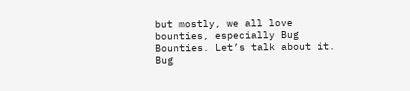but mostly, we all love bounties, especially Bug Bounties. Let’s talk about it. Bug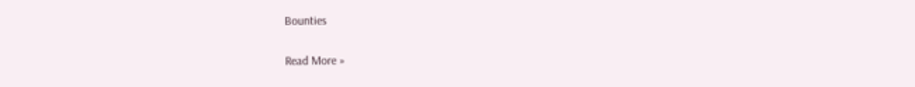Bounties

Read More »